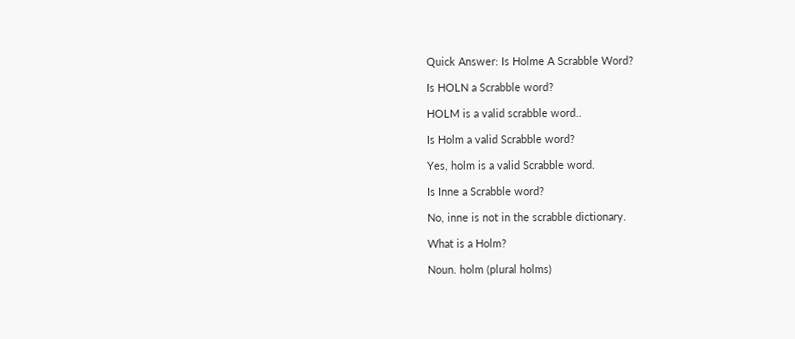Quick Answer: Is Holme A Scrabble Word?

Is HOLN a Scrabble word?

HOLM is a valid scrabble word..

Is Holm a valid Scrabble word?

Yes, holm is a valid Scrabble word.

Is Inne a Scrabble word?

No, inne is not in the scrabble dictionary.

What is a Holm?

Noun. holm (plural holms)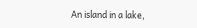An island in a lake,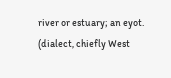river or estuary; an eyot. (dialect, chiefly West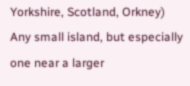Yorkshire, Scotland, Orkney) Any small island, but especially one near a larger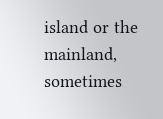island or the mainland, sometimes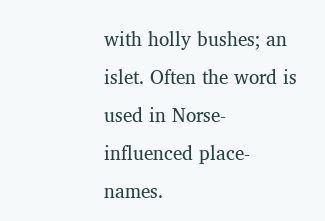with holly bushes; an islet. Often the word is used in Norse-influenced place-names.